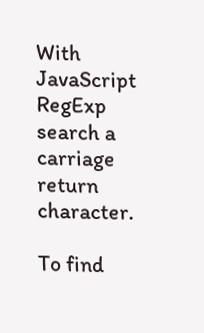With JavaScript RegExp search a carriage return character.

To find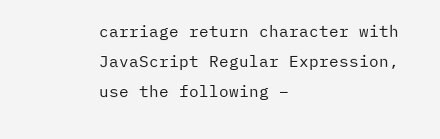carriage return character with JavaScript Regular Expression, use the following −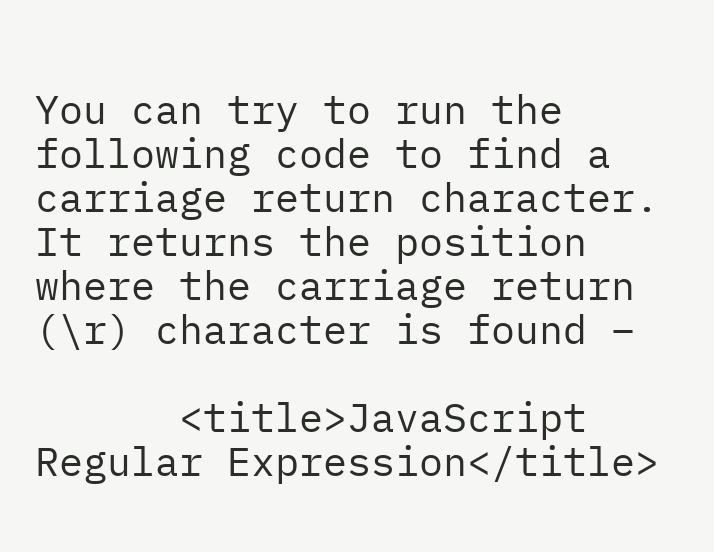You can try to run the following code to find a carriage return character. It returns the position where the carriage return (\r) character is found −

      <title>JavaScript Regular Expression</title>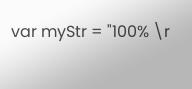var myStr = "100% \r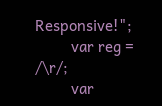Responsive!";
         var reg = /\r/;
         var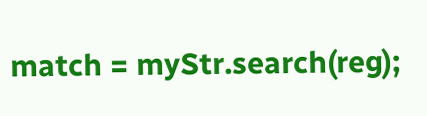match = myStr.search(reg);